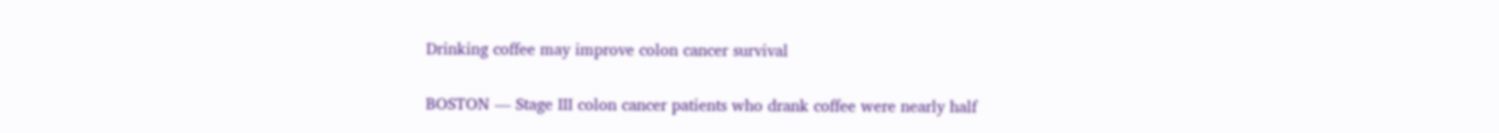Drinking coffee may improve colon cancer survival

BOSTON — Stage III colon cancer patients who drank coffee were nearly half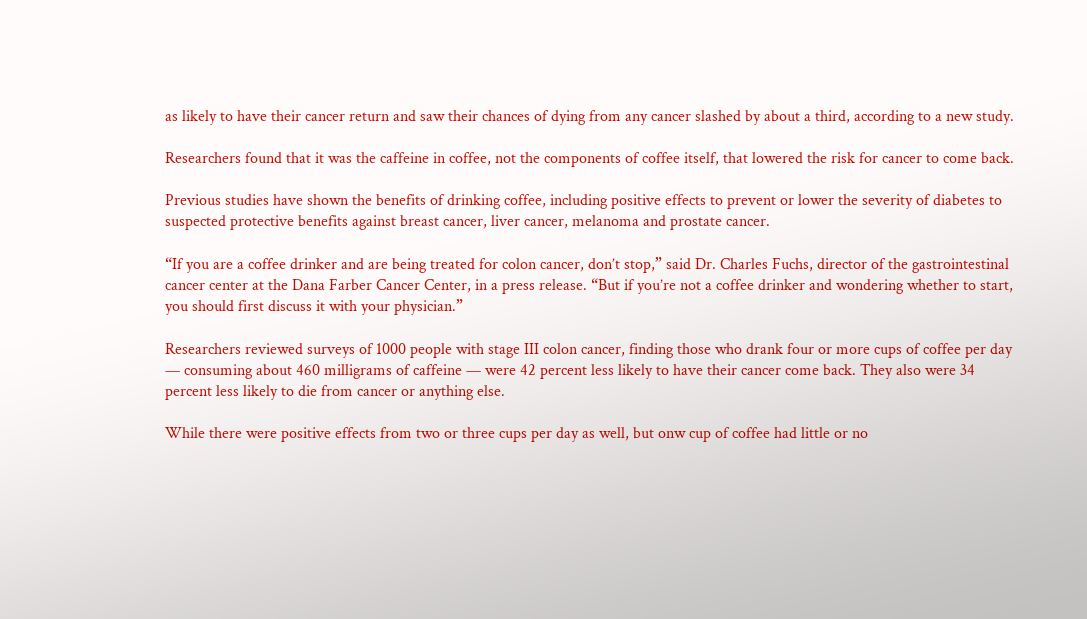as likely to have their cancer return and saw their chances of dying from any cancer slashed by about a third, according to a new study.

Researchers found that it was the caffeine in coffee, not the components of coffee itself, that lowered the risk for cancer to come back.

Previous studies have shown the benefits of drinking coffee, including positive effects to prevent or lower the severity of diabetes to suspected protective benefits against breast cancer, liver cancer, melanoma and prostate cancer.

“If you are a coffee drinker and are being treated for colon cancer, don’t stop,” said Dr. Charles Fuchs, director of the gastrointestinal cancer center at the Dana Farber Cancer Center, in a press release. “But if you’re not a coffee drinker and wondering whether to start, you should first discuss it with your physician.”

Researchers reviewed surveys of 1000 people with stage III colon cancer, finding those who drank four or more cups of coffee per day — consuming about 460 milligrams of caffeine — were 42 percent less likely to have their cancer come back. They also were 34 percent less likely to die from cancer or anything else.

While there were positive effects from two or three cups per day as well, but onw cup of coffee had little or no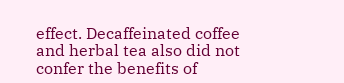effect. Decaffeinated coffee and herbal tea also did not confer the benefits of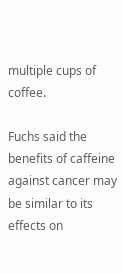multiple cups of coffee.

Fuchs said the benefits of caffeine against cancer may be similar to its effects on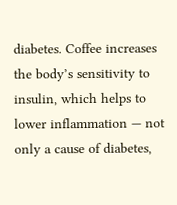diabetes. Coffee increases the body’s sensitivity to insulin, which helps to lower inflammation — not only a cause of diabetes,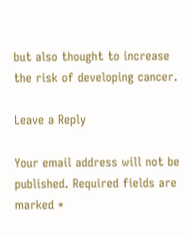but also thought to increase the risk of developing cancer.

Leave a Reply

Your email address will not be published. Required fields are marked *